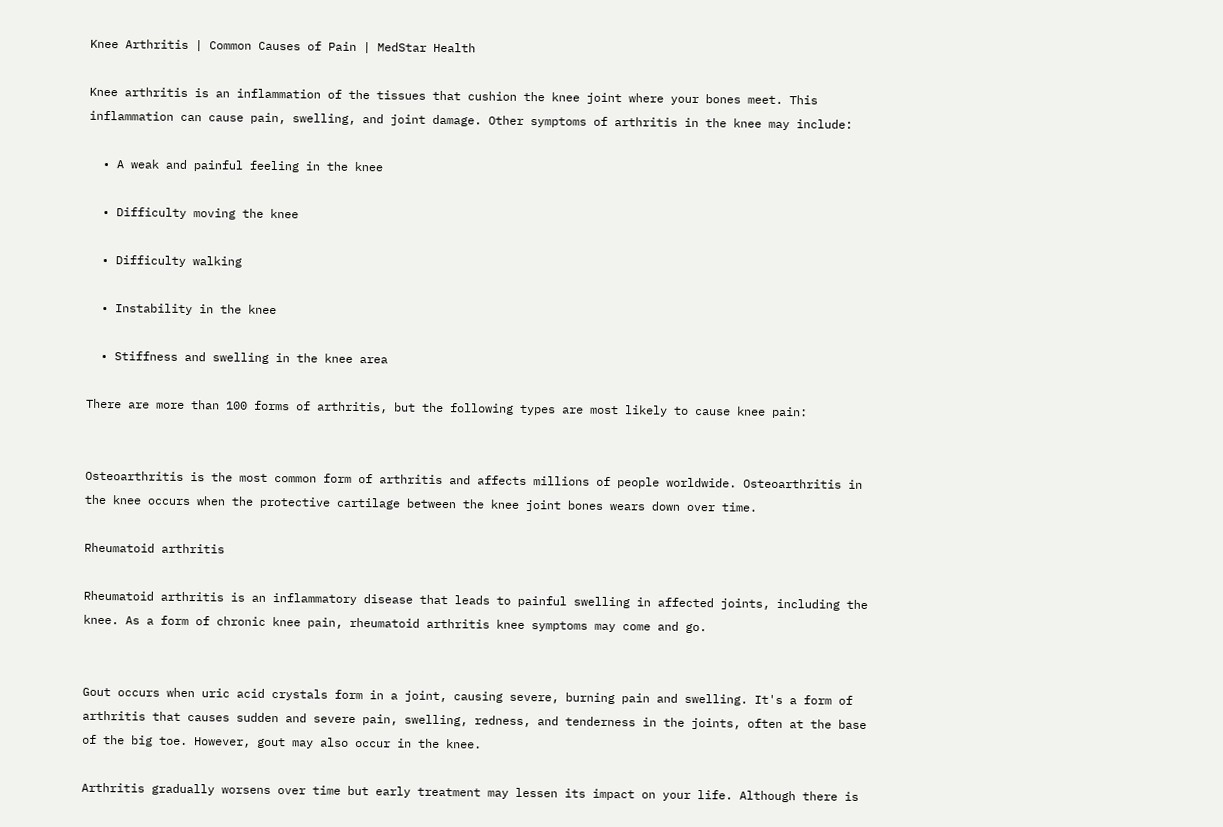Knee Arthritis | Common Causes of Pain | MedStar Health

Knee arthritis is an inflammation of the tissues that cushion the knee joint where your bones meet. This inflammation can cause pain, swelling, and joint damage. Other symptoms of arthritis in the knee may include:

  • A weak and painful feeling in the knee

  • Difficulty moving the knee

  • Difficulty walking

  • Instability in the knee

  • Stiffness and swelling in the knee area

There are more than 100 forms of arthritis, but the following types are most likely to cause knee pain:


Osteoarthritis is the most common form of arthritis and affects millions of people worldwide. Osteoarthritis in the knee occurs when the protective cartilage between the knee joint bones wears down over time.

Rheumatoid arthritis

Rheumatoid arthritis is an inflammatory disease that leads to painful swelling in affected joints, including the knee. As a form of chronic knee pain, rheumatoid arthritis knee symptoms may come and go.


Gout occurs when uric acid crystals form in a joint, causing severe, burning pain and swelling. It's a form of arthritis that causes sudden and severe pain, swelling, redness, and tenderness in the joints, often at the base of the big toe. However, gout may also occur in the knee.

Arthritis gradually worsens over time but early treatment may lessen its impact on your life. Although there is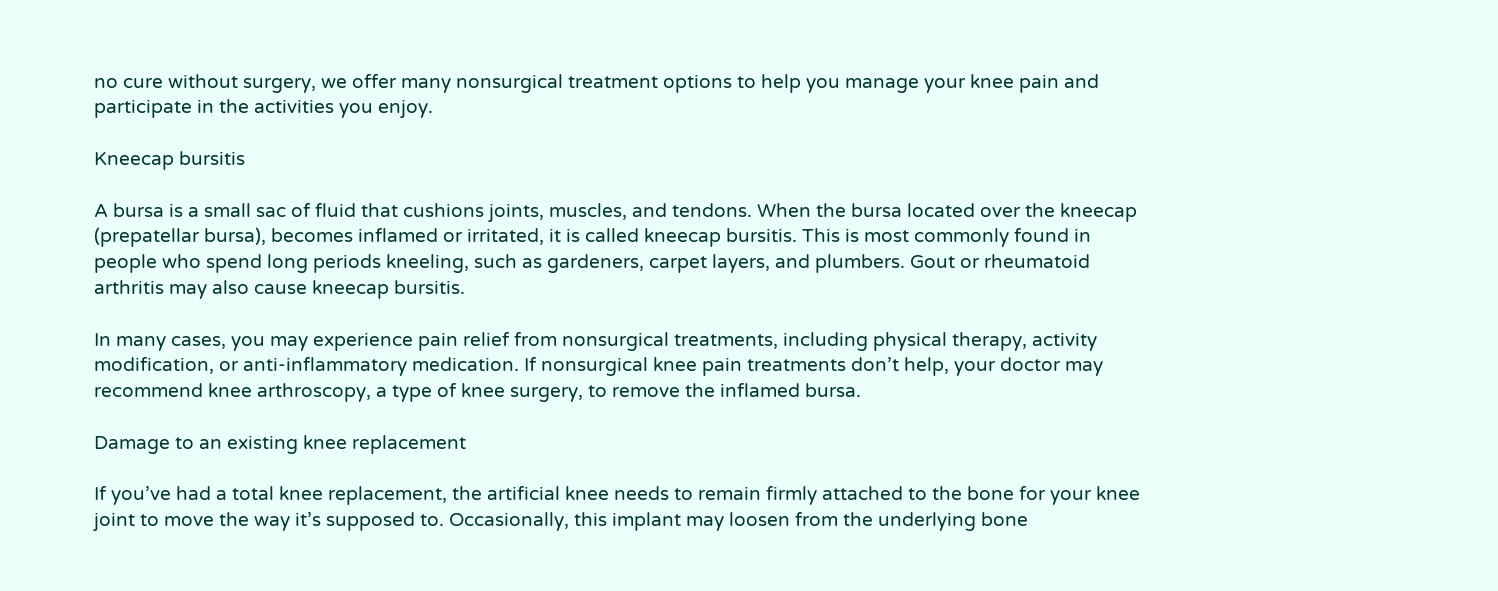no cure without surgery, we offer many nonsurgical treatment options to help you manage your knee pain and participate in the activities you enjoy.

Kneecap bursitis

A bursa is a small sac of fluid that cushions joints, muscles, and tendons. When the bursa located over the kneecap (prepatellar bursa), becomes inflamed or irritated, it is called kneecap bursitis. This is most commonly found in people who spend long periods kneeling, such as gardeners, carpet layers, and plumbers. Gout or rheumatoid arthritis may also cause kneecap bursitis.

In many cases, you may experience pain relief from nonsurgical treatments, including physical therapy, activity modification, or anti-inflammatory medication. If nonsurgical knee pain treatments don’t help, your doctor may recommend knee arthroscopy, a type of knee surgery, to remove the inflamed bursa.

Damage to an existing knee replacement

If you’ve had a total knee replacement, the artificial knee needs to remain firmly attached to the bone for your knee joint to move the way it’s supposed to. Occasionally, this implant may loosen from the underlying bone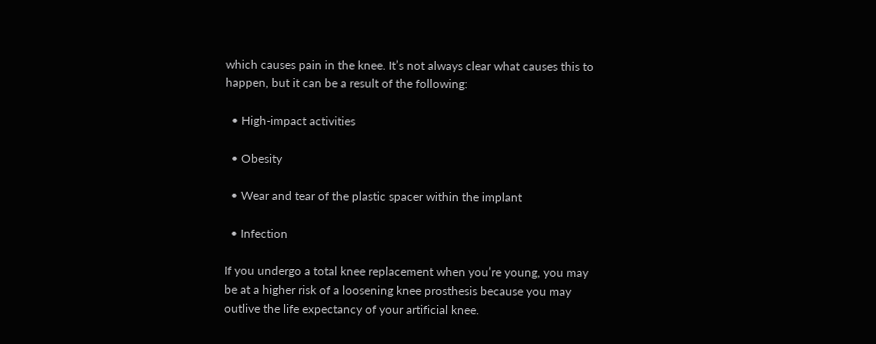which causes pain in the knee. It’s not always clear what causes this to happen, but it can be a result of the following:

  • High-impact activities

  • Obesity

  • Wear and tear of the plastic spacer within the implant

  • Infection

If you undergo a total knee replacement when you’re young, you may be at a higher risk of a loosening knee prosthesis because you may outlive the life expectancy of your artificial knee.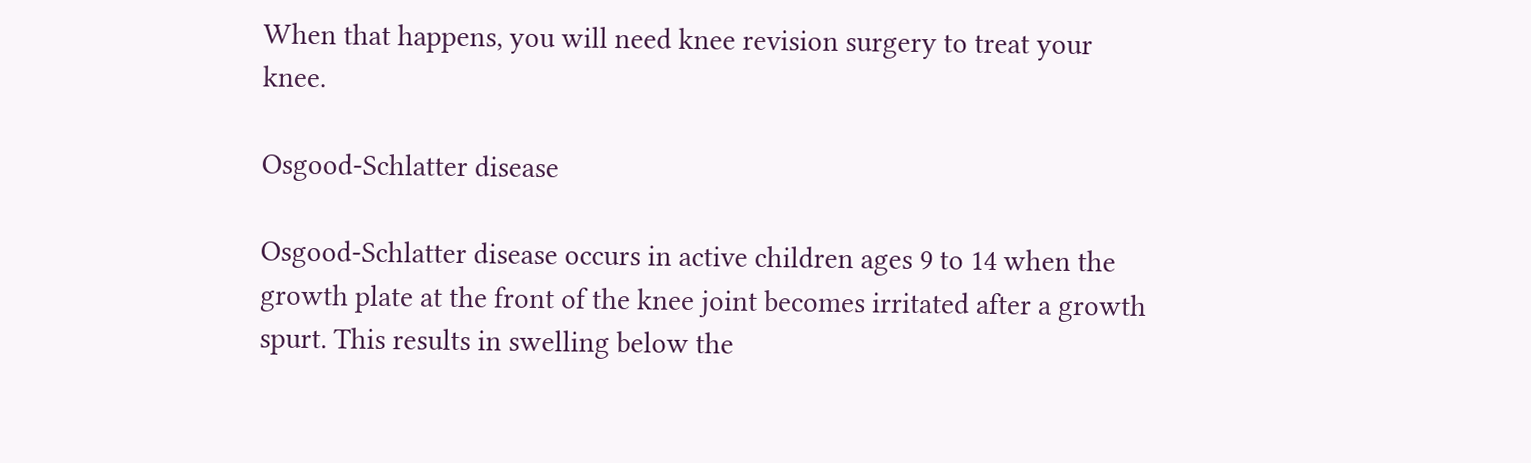When that happens, you will need knee revision surgery to treat your knee.

Osgood-Schlatter disease

Osgood-Schlatter disease occurs in active children ages 9 to 14 when the growth plate at the front of the knee joint becomes irritated after a growth spurt. This results in swelling below the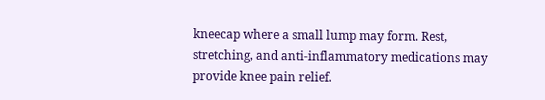kneecap where a small lump may form. Rest, stretching, and anti-inflammatory medications may provide knee pain relief.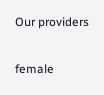Our providers

female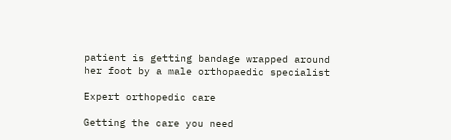patient is getting bandage wrapped around her foot by a male orthopaedic specialist

Expert orthopedic care

Getting the care you need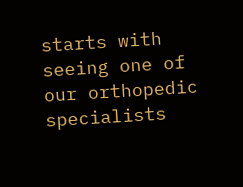starts with seeing one of our orthopedic specialists